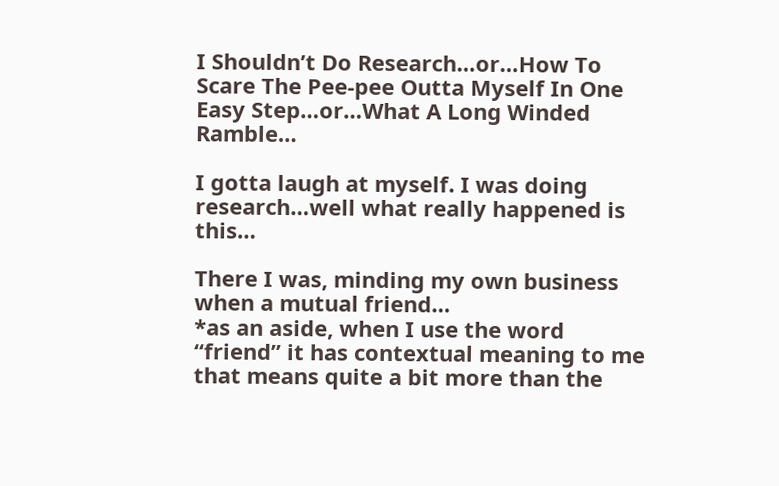I Shouldn’t Do Research…or…How To Scare The Pee-pee Outta Myself In One Easy Step…or…What A Long Winded Ramble…

I gotta laugh at myself. I was doing research…well what really happened is this…

There I was, minding my own business when a mutual friend…
*as an aside, when I use the word “friend” it has contextual meaning to me that means quite a bit more than the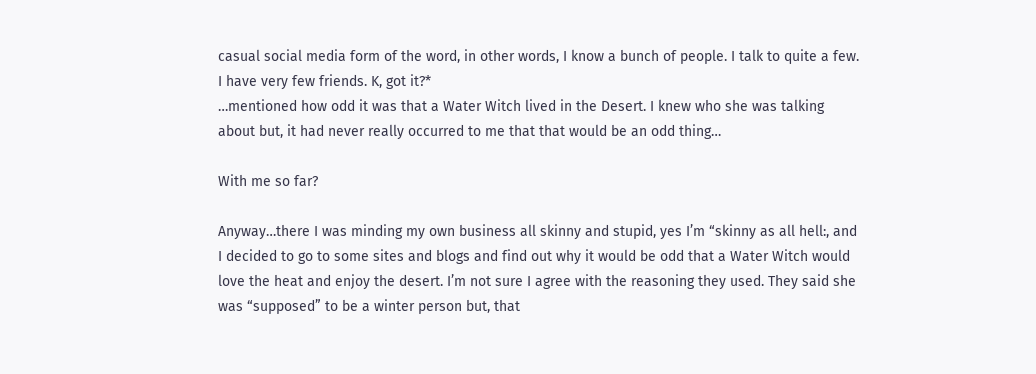casual social media form of the word, in other words, I know a bunch of people. I talk to quite a few. I have very few friends. K, got it?*
…mentioned how odd it was that a Water Witch lived in the Desert. I knew who she was talking about but, it had never really occurred to me that that would be an odd thing…

With me so far?

Anyway…there I was minding my own business all skinny and stupid, yes I’m “skinny as all hell:, and I decided to go to some sites and blogs and find out why it would be odd that a Water Witch would love the heat and enjoy the desert. I’m not sure I agree with the reasoning they used. They said she was “supposed” to be a winter person but, that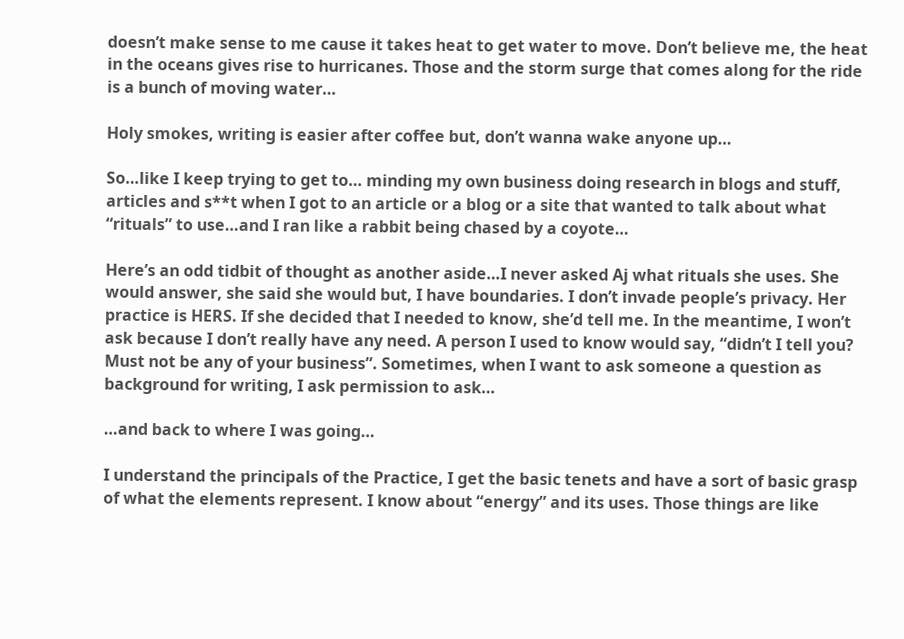doesn’t make sense to me cause it takes heat to get water to move. Don’t believe me, the heat in the oceans gives rise to hurricanes. Those and the storm surge that comes along for the ride is a bunch of moving water…

Holy smokes, writing is easier after coffee but, don’t wanna wake anyone up…

So…like I keep trying to get to… minding my own business doing research in blogs and stuff, articles and s**t when I got to an article or a blog or a site that wanted to talk about what “rituals” to use…and I ran like a rabbit being chased by a coyote…

Here’s an odd tidbit of thought as another aside…I never asked Aj what rituals she uses. She would answer, she said she would but, I have boundaries. I don’t invade people’s privacy. Her practice is HERS. If she decided that I needed to know, she’d tell me. In the meantime, I won’t ask because I don’t really have any need. A person I used to know would say, “didn’t I tell you? Must not be any of your business”. Sometimes, when I want to ask someone a question as background for writing, I ask permission to ask…

…and back to where I was going…

I understand the principals of the Practice, I get the basic tenets and have a sort of basic grasp of what the elements represent. I know about “energy” and its uses. Those things are like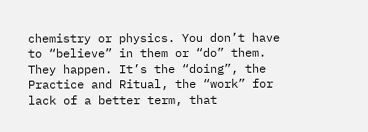chemistry or physics. You don’t have to “believe” in them or “do” them. They happen. It’s the “doing”, the Practice and Ritual, the “work” for lack of a better term, that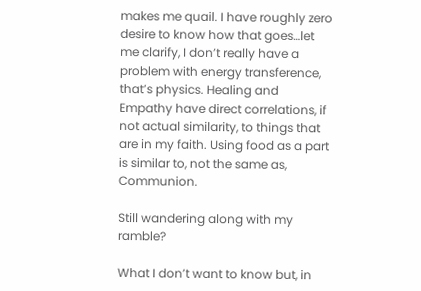makes me quail. I have roughly zero desire to know how that goes…let me clarify, I don’t really have a problem with energy transference, that’s physics. Healing and Empathy have direct correlations, if not actual similarity, to things that are in my faith. Using food as a part is similar to, not the same as, Communion.

Still wandering along with my ramble?

What I don’t want to know but, in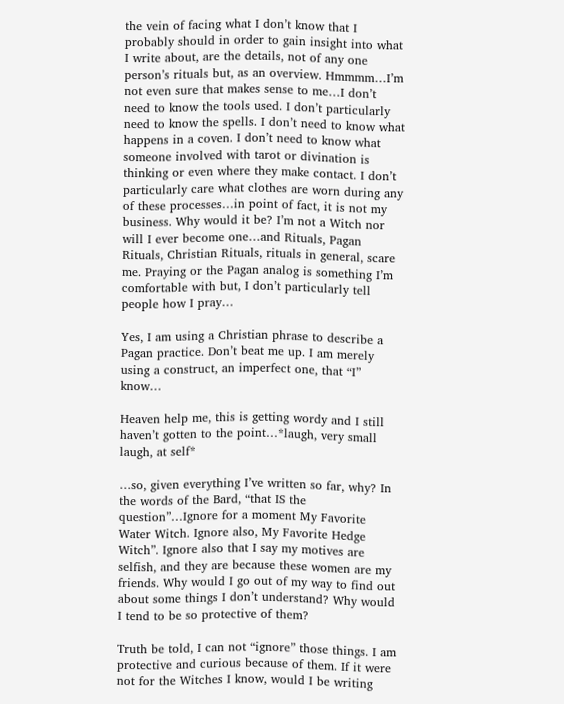the vein of facing what I don’t know that I probably should in order to gain insight into what I write about, are the details, not of any one person’s rituals but, as an overview. Hmmmm…I’m not even sure that makes sense to me…I don’t need to know the tools used. I don’t particularly need to know the spells. I don’t need to know what happens in a coven. I don’t need to know what someone involved with tarot or divination is thinking or even where they make contact. I don’t particularly care what clothes are worn during any of these processes…in point of fact, it is not my business. Why would it be? I’m not a Witch nor will I ever become one…and Rituals, Pagan Rituals, Christian Rituals, rituals in general, scare me. Praying or the Pagan analog is something I’m comfortable with but, I don’t particularly tell people how I pray…

Yes, I am using a Christian phrase to describe a Pagan practice. Don’t beat me up. I am merely using a construct, an imperfect one, that “I” know…

Heaven help me, this is getting wordy and I still haven’t gotten to the point…*laugh, very small laugh, at self*

…so, given everything I’ve written so far, why? In the words of the Bard, “that IS the question”…Ignore for a moment My Favorite Water Witch. Ignore also, My Favorite Hedge Witch”. Ignore also that I say my motives are selfish, and they are because these women are my friends. Why would I go out of my way to find out about some things I don’t understand? Why would I tend to be so protective of them?

Truth be told, I can not “ignore” those things. I am protective and curious because of them. If it were not for the Witches I know, would I be writing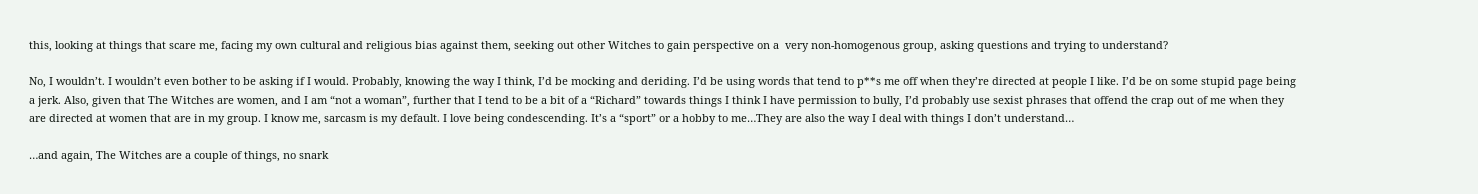this, looking at things that scare me, facing my own cultural and religious bias against them, seeking out other Witches to gain perspective on a  very non-homogenous group, asking questions and trying to understand?

No, I wouldn’t. I wouldn’t even bother to be asking if I would. Probably, knowing the way I think, I’d be mocking and deriding. I’d be using words that tend to p**s me off when they’re directed at people I like. I’d be on some stupid page being a jerk. Also, given that The Witches are women, and I am “not a woman”, further that I tend to be a bit of a “Richard” towards things I think I have permission to bully, I’d probably use sexist phrases that offend the crap out of me when they are directed at women that are in my group. I know me, sarcasm is my default. I love being condescending. It’s a “sport” or a hobby to me…They are also the way I deal with things I don’t understand…

…and again, The Witches are a couple of things, no snark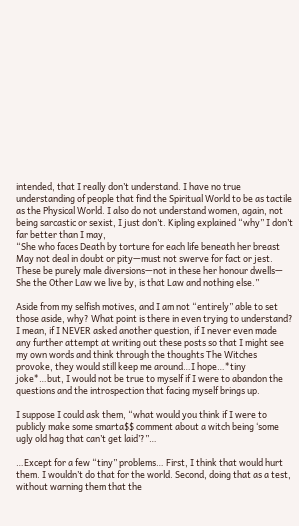intended, that I really don’t understand. I have no true understanding of people that find the Spiritual World to be as tactile as the Physical World. I also do not understand women, again, not being sarcastic or sexist, I just don’t. Kipling explained “why” I don’t far better than I may,
“She who faces Death by torture for each life beneath her breast
May not deal in doubt or pity—must not swerve for fact or jest.
These be purely male diversions—not in these her honour dwells—
She the Other Law we live by, is that Law and nothing else.”

Aside from my selfish motives, and I am not “entirely” able to set those aside, why? What point is there in even trying to understand? I mean, if I NEVER asked another question, if I never even made any further attempt at writing out these posts so that I might see my own words and think through the thoughts The Witches provoke, they would still keep me around…I hope…*tiny joke*…but, I would not be true to myself if I were to abandon the questions and the introspection that facing myself brings up.

I suppose I could ask them, “what would you think if I were to publicly make some smarta$$ comment about a witch being ‘some ugly old hag that can’t get laid’?”…

…Except for a few “tiny” problems… First, I think that would hurt them. I wouldn’t do that for the world. Second, doing that as a test, without warning them that the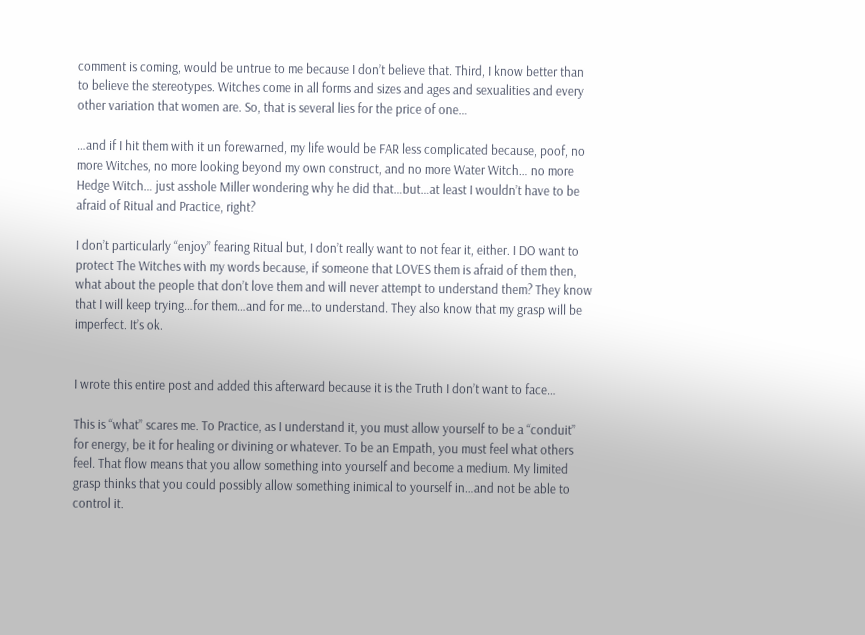comment is coming, would be untrue to me because I don’t believe that. Third, I know better than to believe the stereotypes. Witches come in all forms and sizes and ages and sexualities and every other variation that women are. So, that is several lies for the price of one…

…and if I hit them with it un forewarned, my life would be FAR less complicated because, poof, no more Witches, no more looking beyond my own construct, and no more Water Witch… no more Hedge Witch… just asshole Miller wondering why he did that…but…at least I wouldn’t have to be afraid of Ritual and Practice, right?

I don’t particularly “enjoy” fearing Ritual but, I don’t really want to not fear it, either. I DO want to protect The Witches with my words because, if someone that LOVES them is afraid of them then, what about the people that don’t love them and will never attempt to understand them? They know that I will keep trying…for them…and for me…to understand. They also know that my grasp will be imperfect. It’s ok.


I wrote this entire post and added this afterward because it is the Truth I don’t want to face…

This is “what” scares me. To Practice, as I understand it, you must allow yourself to be a “conduit” for energy, be it for healing or divining or whatever. To be an Empath, you must feel what others feel. That flow means that you allow something into yourself and become a medium. My limited grasp thinks that you could possibly allow something inimical to yourself in…and not be able to control it.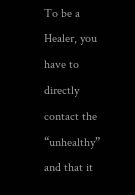To be a Healer, you have to directly contact the “unhealthy” and that it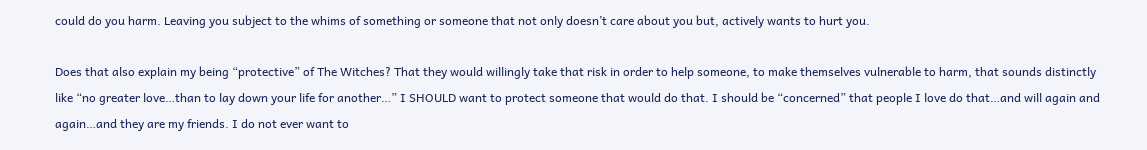could do you harm. Leaving you subject to the whims of something or someone that not only doesn’t care about you but, actively wants to hurt you.

Does that also explain my being “protective” of The Witches? That they would willingly take that risk in order to help someone, to make themselves vulnerable to harm, that sounds distinctly like “no greater love…than to lay down your life for another…” I SHOULD want to protect someone that would do that. I should be “concerned” that people I love do that…and will again and again…and they are my friends. I do not ever want to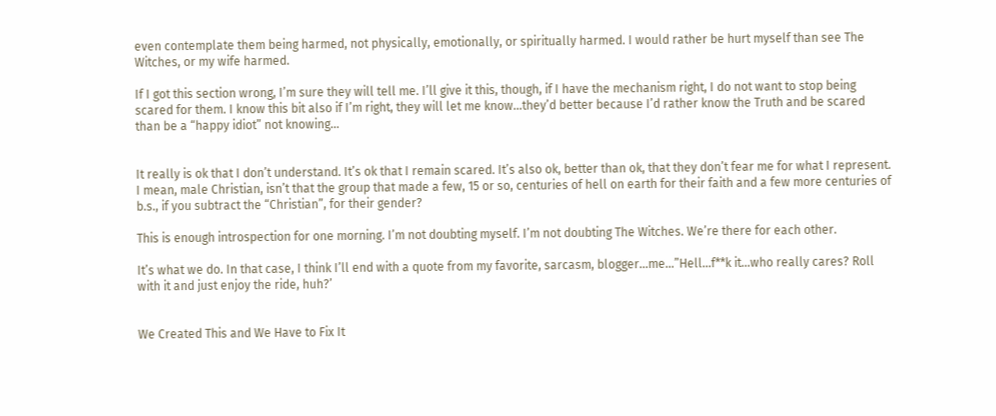even contemplate them being harmed, not physically, emotionally, or spiritually harmed. I would rather be hurt myself than see The Witches, or my wife harmed.

If I got this section wrong, I’m sure they will tell me. I’ll give it this, though, if I have the mechanism right, I do not want to stop being scared for them. I know this bit also if I’m right, they will let me know…they’d better because I’d rather know the Truth and be scared than be a “happy idiot” not knowing…


It really is ok that I don’t understand. It’s ok that I remain scared. It’s also ok, better than ok, that they don’t fear me for what I represent. I mean, male Christian, isn’t that the group that made a few, 15 or so, centuries of hell on earth for their faith and a few more centuries of b.s., if you subtract the “Christian”, for their gender?

This is enough introspection for one morning. I’m not doubting myself. I’m not doubting The Witches. We’re there for each other.

It’s what we do. In that case, I think I’ll end with a quote from my favorite, sarcasm, blogger…me…”Hell…f**k it…who really cares? Roll with it and just enjoy the ride, huh?’


We Created This and We Have to Fix It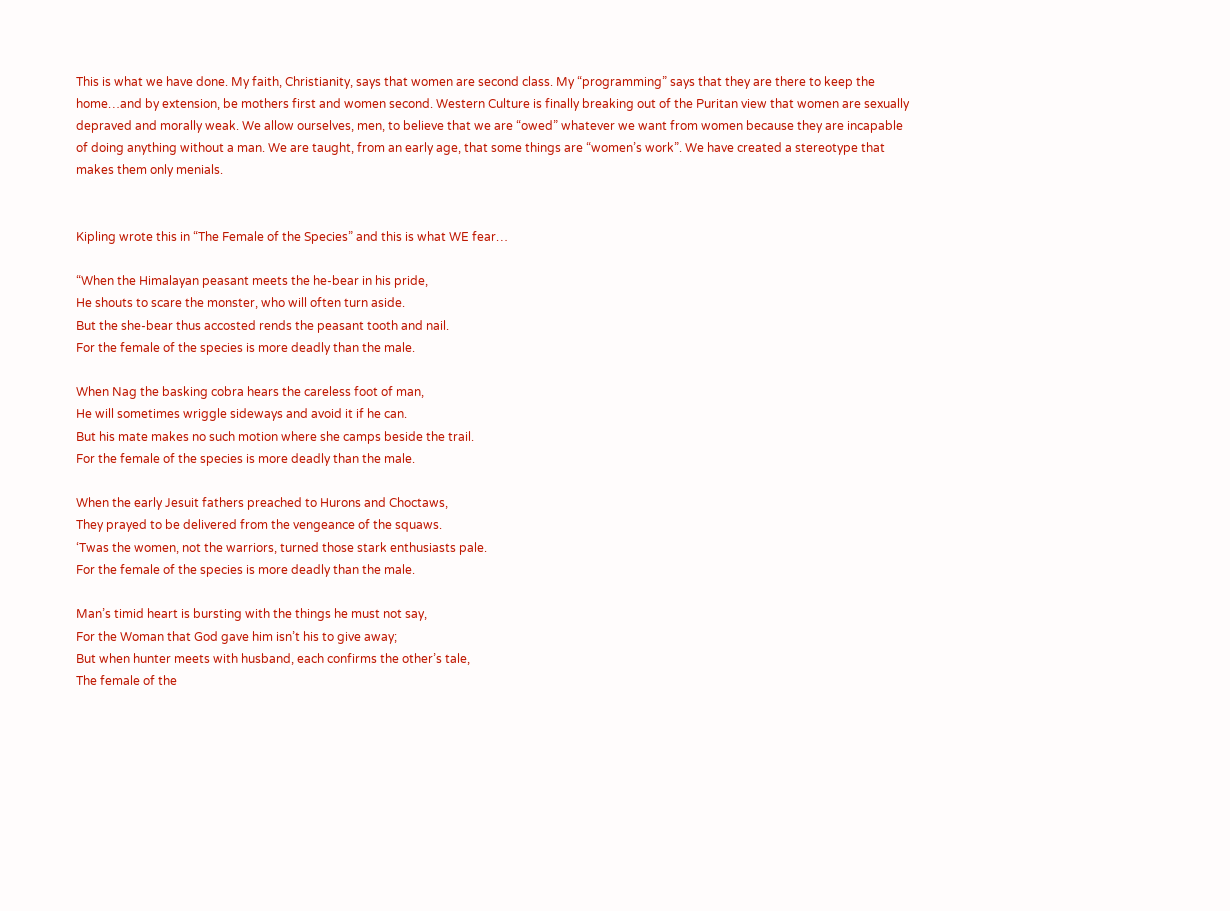This is what we have done. My faith, Christianity, says that women are second class. My “programming” says that they are there to keep the home…and by extension, be mothers first and women second. Western Culture is finally breaking out of the Puritan view that women are sexually depraved and morally weak. We allow ourselves, men, to believe that we are “owed” whatever we want from women because they are incapable of doing anything without a man. We are taught, from an early age, that some things are “women’s work”. We have created a stereotype that makes them only menials.


Kipling wrote this in “The Female of the Species” and this is what WE fear…

“When the Himalayan peasant meets the he-bear in his pride,
He shouts to scare the monster, who will often turn aside.
But the she-bear thus accosted rends the peasant tooth and nail.
For the female of the species is more deadly than the male.

When Nag the basking cobra hears the careless foot of man,
He will sometimes wriggle sideways and avoid it if he can.
But his mate makes no such motion where she camps beside the trail.
For the female of the species is more deadly than the male.

When the early Jesuit fathers preached to Hurons and Choctaws,
They prayed to be delivered from the vengeance of the squaws.
‘Twas the women, not the warriors, turned those stark enthusiasts pale.
For the female of the species is more deadly than the male.

Man’s timid heart is bursting with the things he must not say,
For the Woman that God gave him isn’t his to give away;
But when hunter meets with husband, each confirms the other’s tale,
The female of the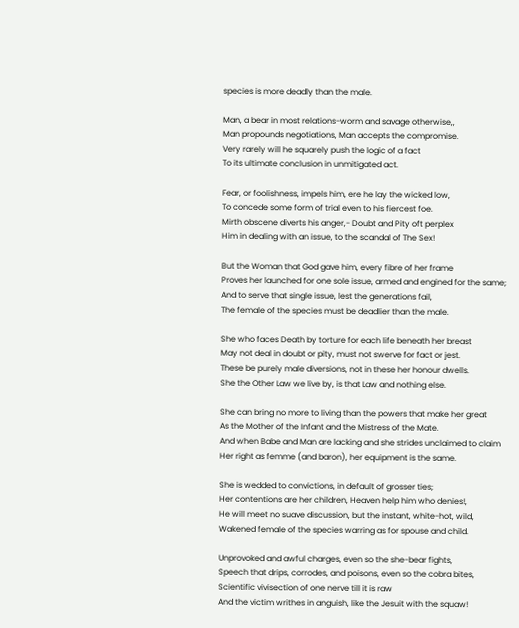species is more deadly than the male.

Man, a bear in most relations-worm and savage otherwise,,
Man propounds negotiations, Man accepts the compromise.
Very rarely will he squarely push the logic of a fact
To its ultimate conclusion in unmitigated act.

Fear, or foolishness, impels him, ere he lay the wicked low,
To concede some form of trial even to his fiercest foe.
Mirth obscene diverts his anger,- Doubt and Pity oft perplex
Him in dealing with an issue, to the scandal of The Sex!

But the Woman that God gave him, every fibre of her frame
Proves her launched for one sole issue, armed and engined for the same;
And to serve that single issue, lest the generations fail,
The female of the species must be deadlier than the male.

She who faces Death by torture for each life beneath her breast
May not deal in doubt or pity, must not swerve for fact or jest.
These be purely male diversions, not in these her honour dwells.
She the Other Law we live by, is that Law and nothing else.

She can bring no more to living than the powers that make her great
As the Mother of the Infant and the Mistress of the Mate.
And when Babe and Man are lacking and she strides unclaimed to claim
Her right as femme (and baron), her equipment is the same.

She is wedded to convictions, in default of grosser ties;
Her contentions are her children, Heaven help him who denies!,
He will meet no suave discussion, but the instant, white-hot, wild,
Wakened female of the species warring as for spouse and child.

Unprovoked and awful charges, even so the she-bear fights,
Speech that drips, corrodes, and poisons, even so the cobra bites,
Scientific vivisection of one nerve till it is raw
And the victim writhes in anguish, like the Jesuit with the squaw!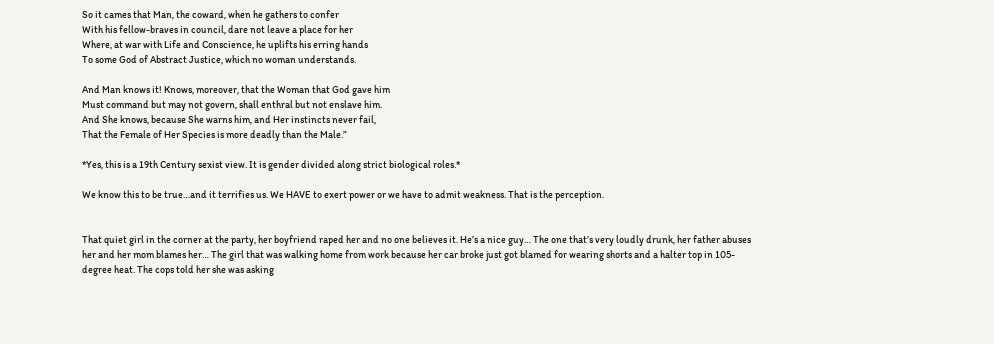So it cames that Man, the coward, when he gathers to confer
With his fellow-braves in council, dare not leave a place for her
Where, at war with Life and Conscience, he uplifts his erring hands
To some God of Abstract Justice, which no woman understands.

And Man knows it! Knows, moreover, that the Woman that God gave him
Must command but may not govern, shall enthral but not enslave him.
And She knows, because She warns him, and Her instincts never fail,
That the Female of Her Species is more deadly than the Male.”

*Yes, this is a 19th Century sexist view. It is gender divided along strict biological roles.*

We know this to be true…and it terrifies us. We HAVE to exert power or we have to admit weakness. That is the perception.


That quiet girl in the corner at the party, her boyfriend raped her and no one believes it. He’s a nice guy… The one that’s very loudly drunk, her father abuses her and her mom blames her… The girl that was walking home from work because her car broke just got blamed for wearing shorts and a halter top in 105-degree heat. The cops told her she was asking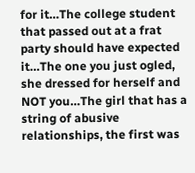for it…The college student that passed out at a frat party should have expected it…The one you just ogled, she dressed for herself and NOT you…The girl that has a string of abusive relationships, the first was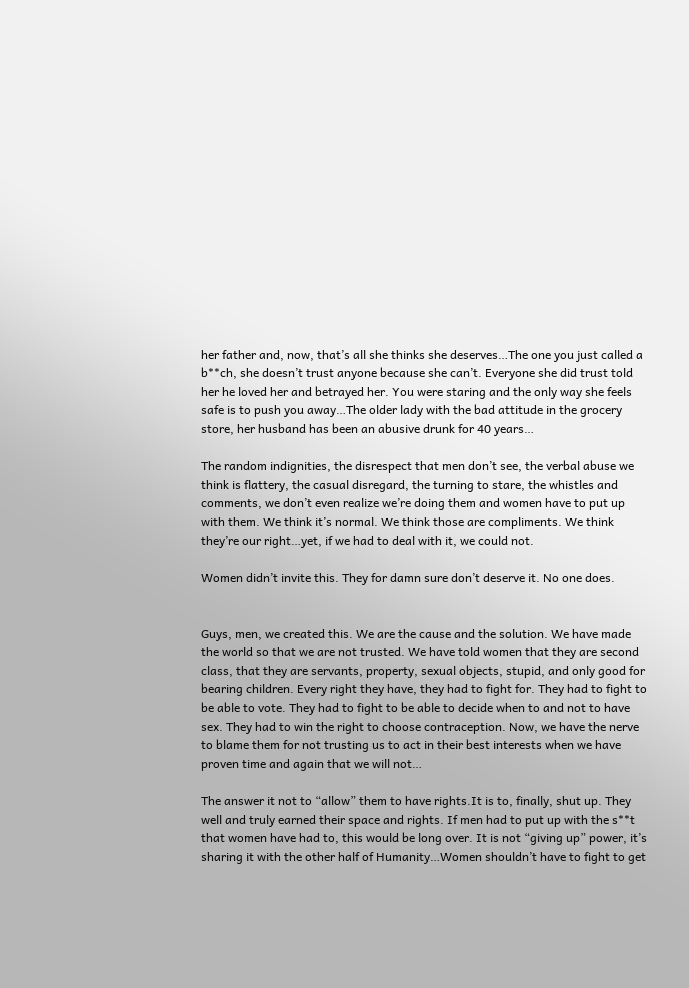her father and, now, that’s all she thinks she deserves…The one you just called a b**ch, she doesn’t trust anyone because she can’t. Everyone she did trust told her he loved her and betrayed her. You were staring and the only way she feels safe is to push you away…The older lady with the bad attitude in the grocery store, her husband has been an abusive drunk for 40 years…

The random indignities, the disrespect that men don’t see, the verbal abuse we think is flattery, the casual disregard, the turning to stare, the whistles and comments, we don’t even realize we’re doing them and women have to put up with them. We think it’s normal. We think those are compliments. We think they’re our right…yet, if we had to deal with it, we could not.

Women didn’t invite this. They for damn sure don’t deserve it. No one does.


Guys, men, we created this. We are the cause and the solution. We have made the world so that we are not trusted. We have told women that they are second class, that they are servants, property, sexual objects, stupid, and only good for bearing children. Every right they have, they had to fight for. They had to fight to be able to vote. They had to fight to be able to decide when to and not to have sex. They had to win the right to choose contraception. Now, we have the nerve to blame them for not trusting us to act in their best interests when we have proven time and again that we will not…

The answer it not to “allow” them to have rights.It is to, finally, shut up. They well and truly earned their space and rights. If men had to put up with the s**t that women have had to, this would be long over. It is not “giving up” power, it’s sharing it with the other half of Humanity…Women shouldn’t have to fight to get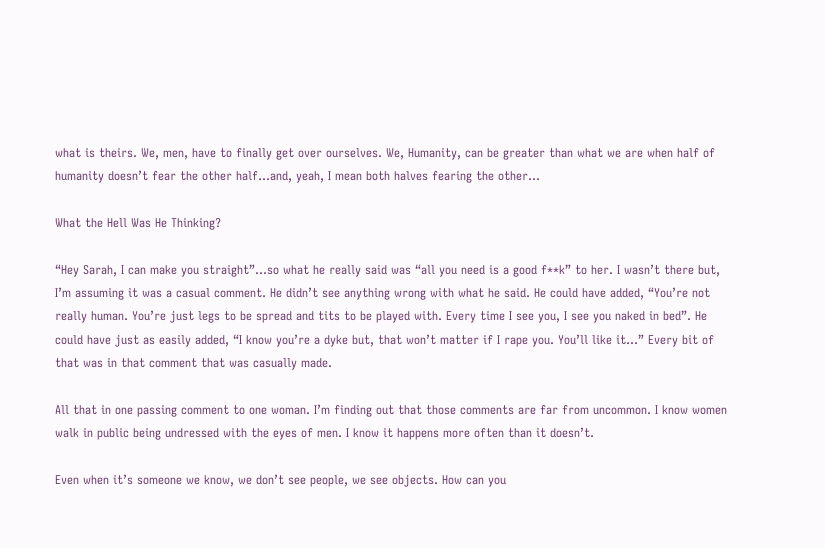what is theirs. We, men, have to finally get over ourselves. We, Humanity, can be greater than what we are when half of humanity doesn’t fear the other half…and, yeah, I mean both halves fearing the other…

What the Hell Was He Thinking?

“Hey Sarah, I can make you straight”…so what he really said was “all you need is a good f**k” to her. I wasn’t there but, I’m assuming it was a casual comment. He didn’t see anything wrong with what he said. He could have added, “You’re not really human. You’re just legs to be spread and tits to be played with. Every time I see you, I see you naked in bed”. He could have just as easily added, “I know you’re a dyke but, that won’t matter if I rape you. You’ll like it…” Every bit of that was in that comment that was casually made.

All that in one passing comment to one woman. I’m finding out that those comments are far from uncommon. I know women walk in public being undressed with the eyes of men. I know it happens more often than it doesn’t.

Even when it’s someone we know, we don’t see people, we see objects. How can you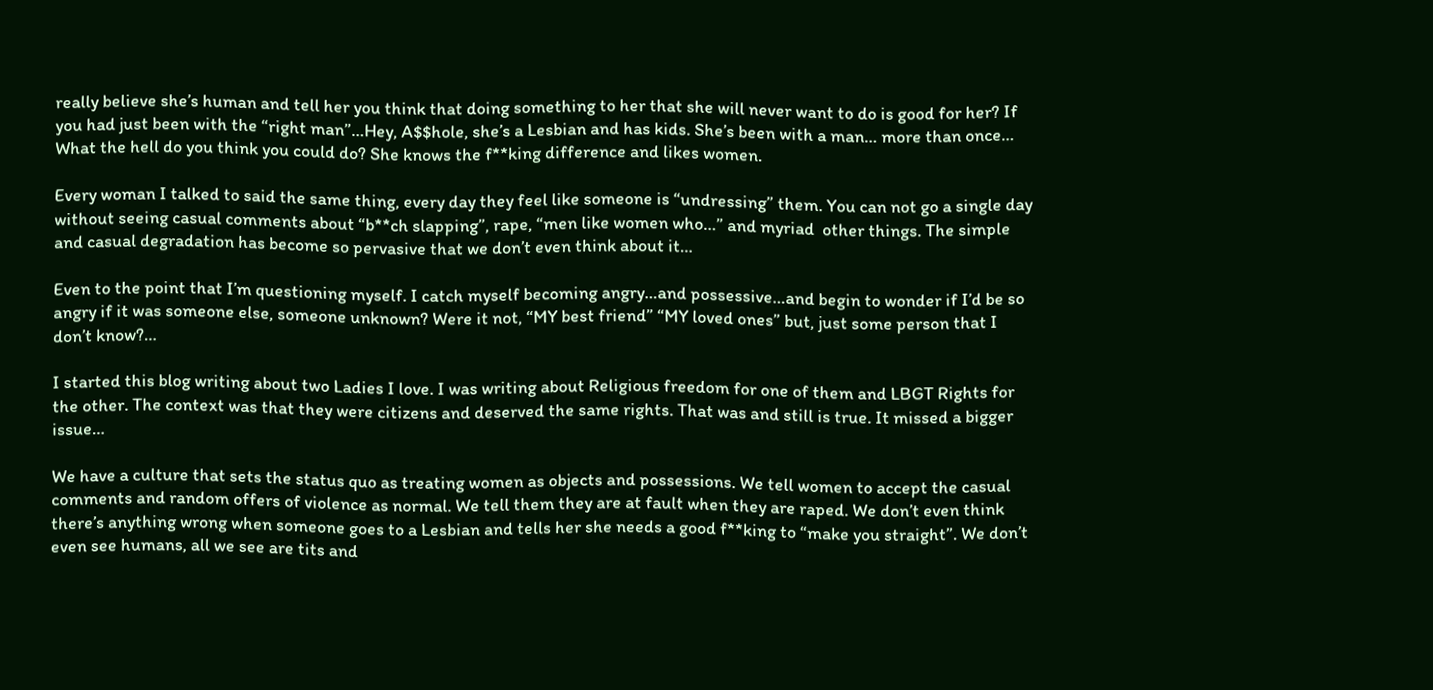really believe she’s human and tell her you think that doing something to her that she will never want to do is good for her? If you had just been with the “right man”…Hey, A$$hole, she’s a Lesbian and has kids. She’s been with a man… more than once… What the hell do you think you could do? She knows the f**king difference and likes women.

Every woman I talked to said the same thing, every day they feel like someone is “undressing” them. You can not go a single day without seeing casual comments about “b**ch slapping”, rape, “men like women who…” and myriad  other things. The simple and casual degradation has become so pervasive that we don’t even think about it…

Even to the point that I’m questioning myself. I catch myself becoming angry…and possessive…and begin to wonder if I’d be so angry if it was someone else, someone unknown? Were it not, “MY best friend” “MY loved ones” but, just some person that I don’t know?…

I started this blog writing about two Ladies I love. I was writing about Religious freedom for one of them and LBGT Rights for the other. The context was that they were citizens and deserved the same rights. That was and still is true. It missed a bigger issue…

We have a culture that sets the status quo as treating women as objects and possessions. We tell women to accept the casual comments and random offers of violence as normal. We tell them they are at fault when they are raped. We don’t even think there’s anything wrong when someone goes to a Lesbian and tells her she needs a good f**king to “make you straight”. We don’t even see humans, all we see are tits and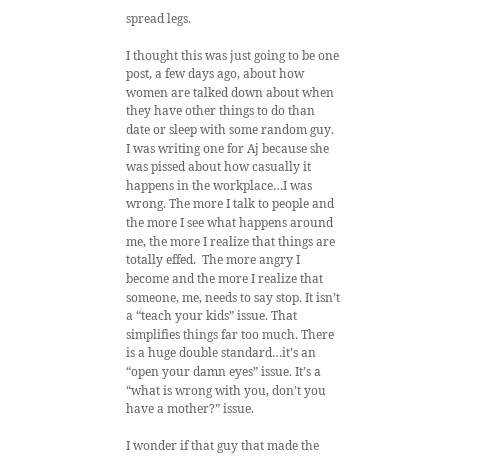spread legs.

I thought this was just going to be one post, a few days ago, about how women are talked down about when they have other things to do than date or sleep with some random guy. I was writing one for Aj because she was pissed about how casually it happens in the workplace…I was wrong. The more I talk to people and the more I see what happens around me, the more I realize that things are totally effed.  The more angry I become and the more I realize that someone, me, needs to say stop. It isn’t a “teach your kids” issue. That simplifies things far too much. There is a huge double standard…it’s an “open your damn eyes” issue. It’s a “what is wrong with you, don’t you have a mother?” issue.

I wonder if that guy that made the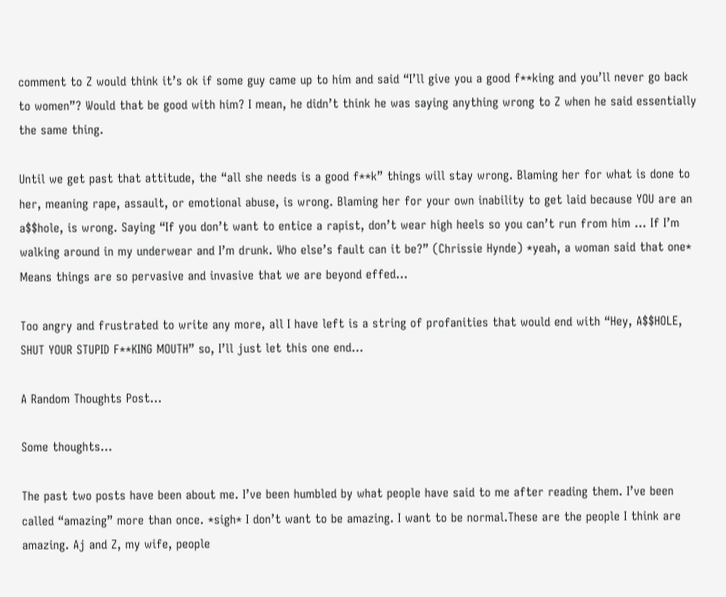comment to Z would think it’s ok if some guy came up to him and said “I’ll give you a good f**king and you’ll never go back to women”? Would that be good with him? I mean, he didn’t think he was saying anything wrong to Z when he said essentially the same thing.

Until we get past that attitude, the “all she needs is a good f**k” things will stay wrong. Blaming her for what is done to her, meaning rape, assault, or emotional abuse, is wrong. Blaming her for your own inability to get laid because YOU are an a$$hole, is wrong. Saying “If you don’t want to entice a rapist, don’t wear high heels so you can’t run from him … If I’m walking around in my underwear and I’m drunk. Who else’s fault can it be?” (Chrissie Hynde) *yeah, a woman said that one* Means things are so pervasive and invasive that we are beyond effed…

Too angry and frustrated to write any more, all I have left is a string of profanities that would end with “Hey, A$$HOLE, SHUT YOUR STUPID F**KING MOUTH” so, I’ll just let this one end…

A Random Thoughts Post…

Some thoughts…

The past two posts have been about me. I’ve been humbled by what people have said to me after reading them. I’ve been called “amazing” more than once. *sigh* I don’t want to be amazing. I want to be normal.These are the people I think are amazing. Aj and Z, my wife, people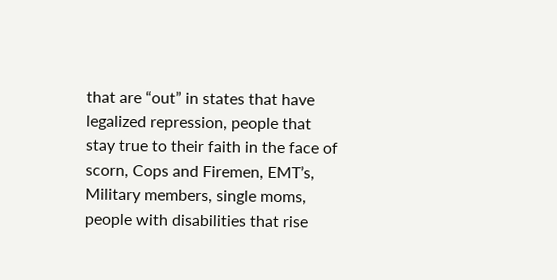that are “out” in states that have legalized repression, people that stay true to their faith in the face of scorn, Cops and Firemen, EMT’s, Military members, single moms, people with disabilities that rise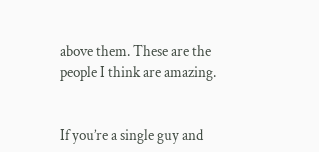above them. These are the people I think are amazing.


If you’re a single guy and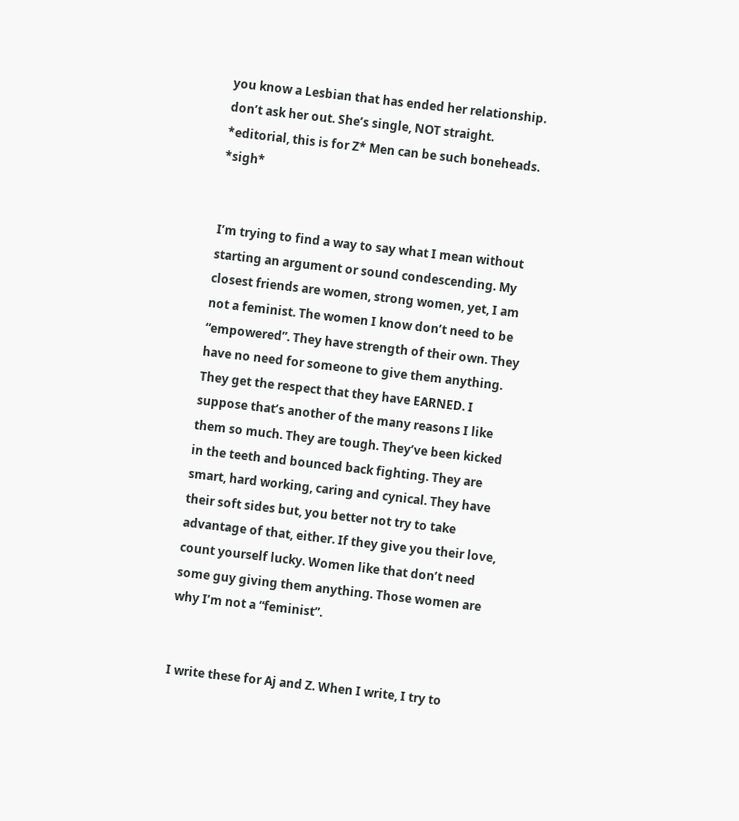you know a Lesbian that has ended her relationship. don’t ask her out. She’s single, NOT straight. *editorial, this is for Z* Men can be such boneheads. *sigh*


I’m trying to find a way to say what I mean without starting an argument or sound condescending. My closest friends are women, strong women, yet, I am not a feminist. The women I know don’t need to be “empowered”. They have strength of their own. They have no need for someone to give them anything. They get the respect that they have EARNED. I suppose that’s another of the many reasons I like them so much. They are tough. They’ve been kicked in the teeth and bounced back fighting. They are smart, hard working, caring and cynical. They have their soft sides but, you better not try to take advantage of that, either. If they give you their love, count yourself lucky. Women like that don’t need some guy giving them anything. Those women are why I’m not a “feminist”.


I write these for Aj and Z. When I write, I try to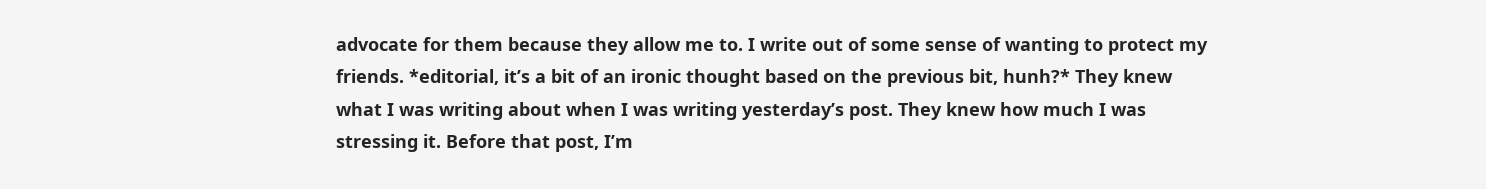advocate for them because they allow me to. I write out of some sense of wanting to protect my friends. *editorial, it’s a bit of an ironic thought based on the previous bit, hunh?* They knew what I was writing about when I was writing yesterday’s post. They knew how much I was stressing it. Before that post, I’m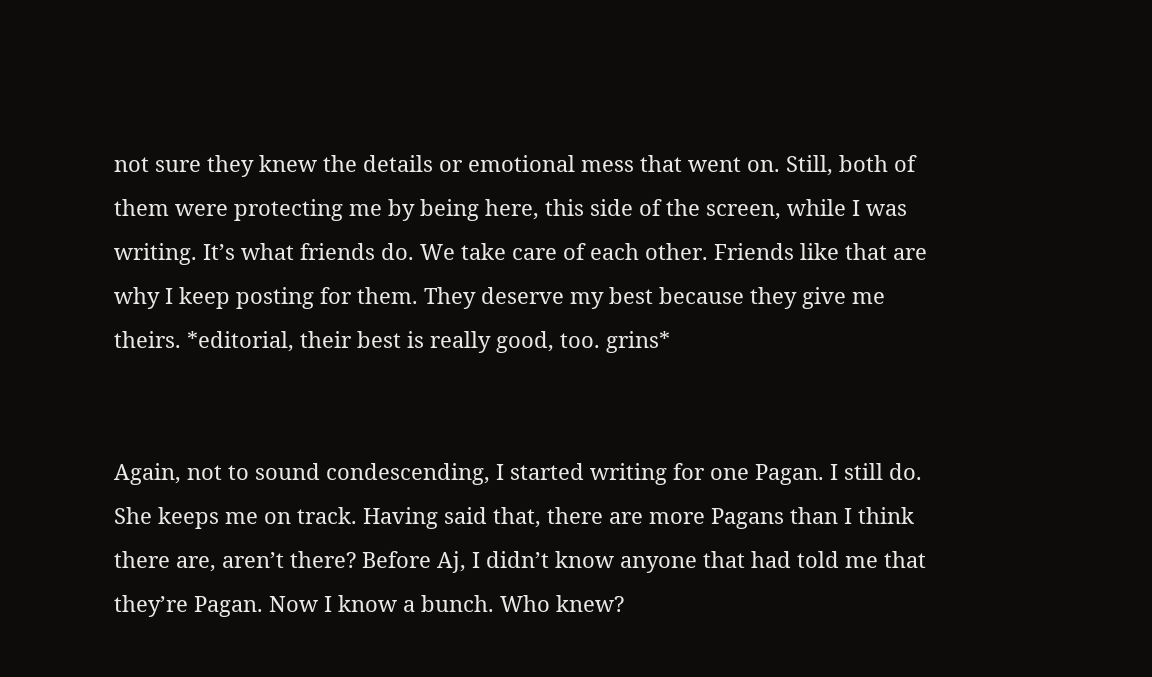not sure they knew the details or emotional mess that went on. Still, both of them were protecting me by being here, this side of the screen, while I was writing. It’s what friends do. We take care of each other. Friends like that are why I keep posting for them. They deserve my best because they give me theirs. *editorial, their best is really good, too. grins*


Again, not to sound condescending, I started writing for one Pagan. I still do. She keeps me on track. Having said that, there are more Pagans than I think there are, aren’t there? Before Aj, I didn’t know anyone that had told me that they’re Pagan. Now I know a bunch. Who knew?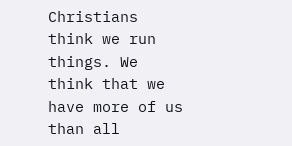Christians think we run things. We think that we have more of us than all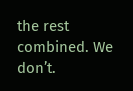the rest combined. We don’t.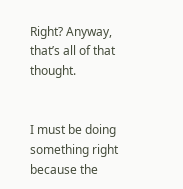Right? Anyway, that’s all of that thought.


I must be doing something right because the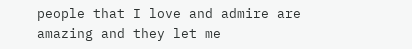people that I love and admire are amazing and they let me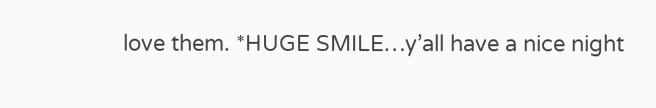love them. *HUGE SMILE…y’all have a nice night